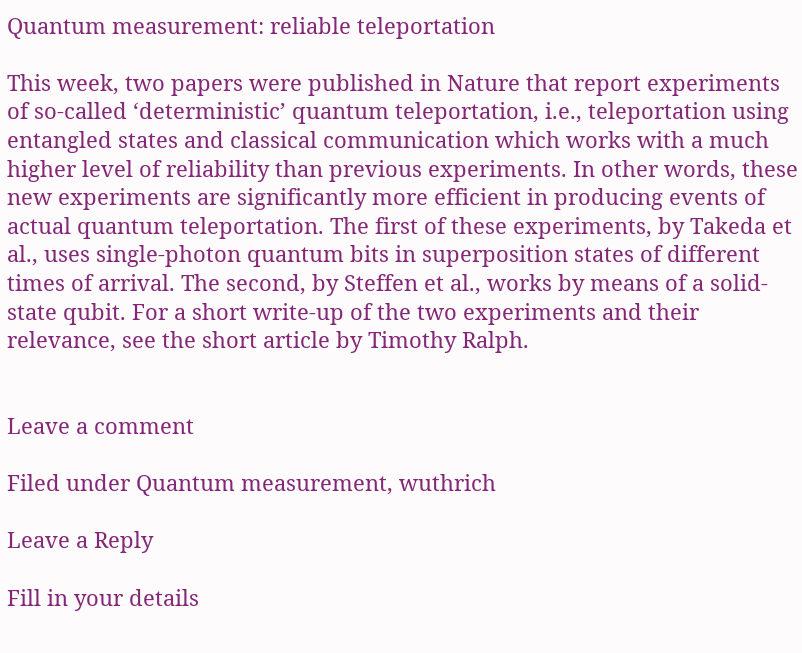Quantum measurement: reliable teleportation

This week, two papers were published in Nature that report experiments of so-called ‘deterministic’ quantum teleportation, i.e., teleportation using entangled states and classical communication which works with a much higher level of reliability than previous experiments. In other words, these new experiments are significantly more efficient in producing events of actual quantum teleportation. The first of these experiments, by Takeda et al., uses single-photon quantum bits in superposition states of different times of arrival. The second, by Steffen et al., works by means of a solid-state qubit. For a short write-up of the two experiments and their relevance, see the short article by Timothy Ralph.


Leave a comment

Filed under Quantum measurement, wuthrich

Leave a Reply

Fill in your details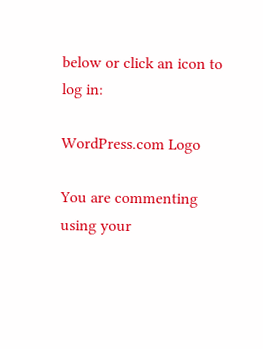below or click an icon to log in:

WordPress.com Logo

You are commenting using your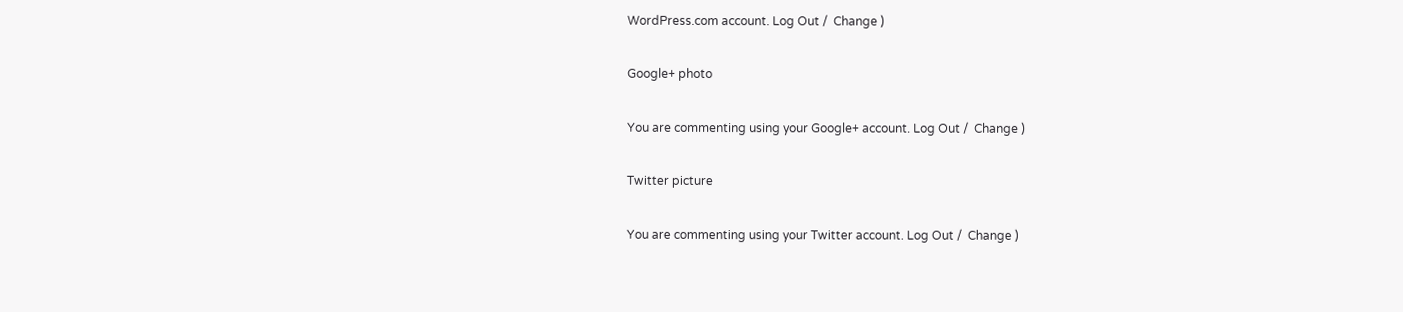WordPress.com account. Log Out /  Change )

Google+ photo

You are commenting using your Google+ account. Log Out /  Change )

Twitter picture

You are commenting using your Twitter account. Log Out /  Change )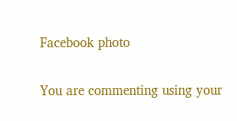Facebook photo

You are commenting using your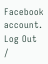Facebook account. Log Out /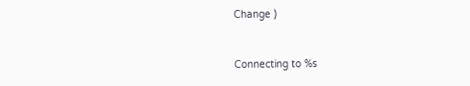Change )


Connecting to %s